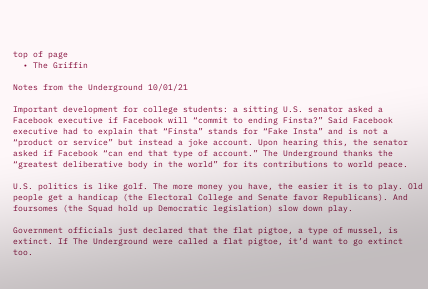top of page
  • The Griffin

Notes from the Underground 10/01/21

Important development for college students: a sitting U.S. senator asked a Facebook executive if Facebook will “commit to ending Finsta?” Said Facebook executive had to explain that “Finsta” stands for “Fake Insta” and is not a “product or service” but instead a joke account. Upon hearing this, the senator asked if Facebook “can end that type of account.” The Underground thanks the “greatest deliberative body in the world” for its contributions to world peace.

U.S. politics is like golf. The more money you have, the easier it is to play. Old people get a handicap (the Electoral College and Senate favor Republicans). And foursomes (the Squad hold up Democratic legislation) slow down play.

Government officials just declared that the flat pigtoe, a type of mussel, is extinct. If The Underground were called a flat pigtoe, it’d want to go extinct too.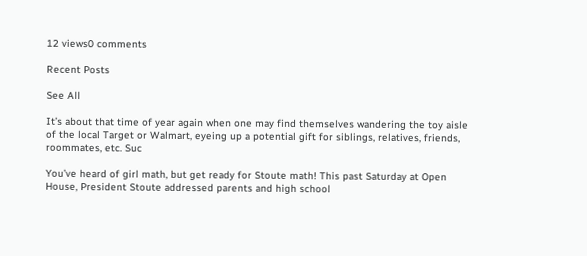12 views0 comments

Recent Posts

See All

It’s about that time of year again when one may find themselves wandering the toy aisle of the local Target or Walmart, eyeing up a potential gift for siblings, relatives, friends, roommates, etc. Suc

You’ve heard of girl math, but get ready for Stoute math! This past Saturday at Open House, President Stoute addressed parents and high school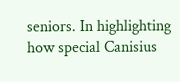seniors. In highlighting how special Canisius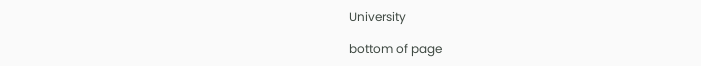University

bottom of page